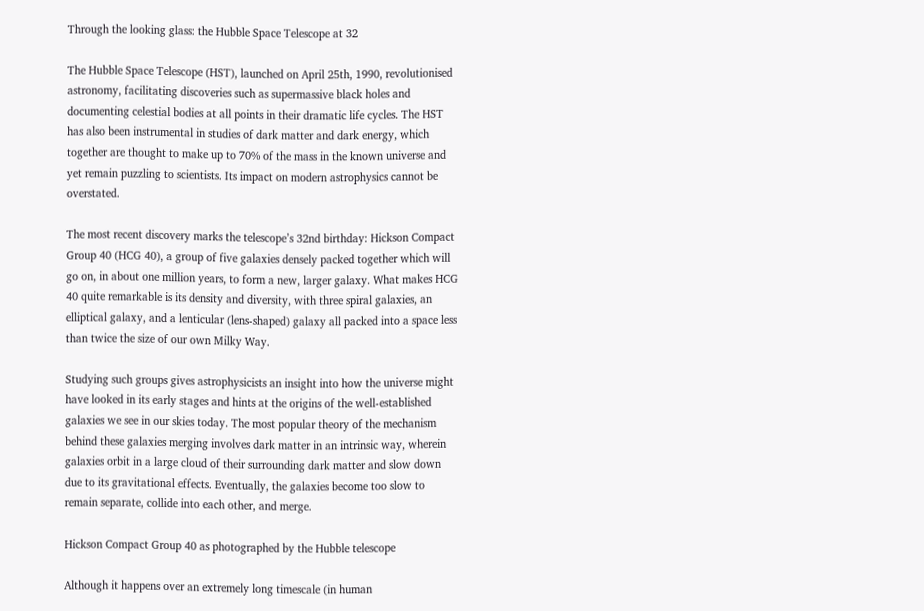Through the looking glass: the Hubble Space Telescope at 32

The Hubble Space Telescope (HST), launched on April 25th, 1990, revolutionised astronomy, facilitating discoveries such as supermassive black holes and documenting celestial bodies at all points in their dramatic life cycles. The HST has also been instrumental in studies of dark matter and dark energy, which together are thought to make up to 70% of the mass in the known universe and yet remain puzzling to scientists. Its impact on modern astrophysics cannot be overstated.

The most recent discovery marks the telescope’s 32nd birthday: Hickson Compact Group 40 (HCG 40), a group of five galaxies densely packed together which will go on, in about one million years, to form a new, larger galaxy. What makes HCG 40 quite remarkable is its density and diversity, with three spiral galaxies, an elliptical galaxy, and a lenticular (lens-shaped) galaxy all packed into a space less than twice the size of our own Milky Way.

Studying such groups gives astrophysicists an insight into how the universe might have looked in its early stages and hints at the origins of the well-established galaxies we see in our skies today. The most popular theory of the mechanism behind these galaxies merging involves dark matter in an intrinsic way, wherein galaxies orbit in a large cloud of their surrounding dark matter and slow down due to its gravitational effects. Eventually, the galaxies become too slow to remain separate, collide into each other, and merge.

Hickson Compact Group 40 as photographed by the Hubble telescope

Although it happens over an extremely long timescale (in human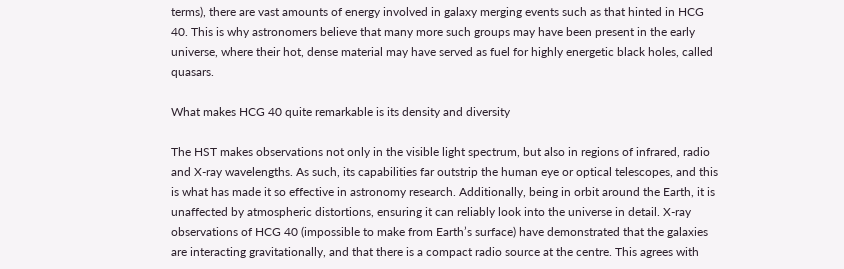terms), there are vast amounts of energy involved in galaxy merging events such as that hinted in HCG 40. This is why astronomers believe that many more such groups may have been present in the early universe, where their hot, dense material may have served as fuel for highly energetic black holes, called quasars.

What makes HCG 40 quite remarkable is its density and diversity

The HST makes observations not only in the visible light spectrum, but also in regions of infrared, radio and X-ray wavelengths. As such, its capabilities far outstrip the human eye or optical telescopes, and this is what has made it so effective in astronomy research. Additionally, being in orbit around the Earth, it is unaffected by atmospheric distortions, ensuring it can reliably look into the universe in detail. X-ray observations of HCG 40 (impossible to make from Earth’s surface) have demonstrated that the galaxies are interacting gravitationally, and that there is a compact radio source at the centre. This agrees with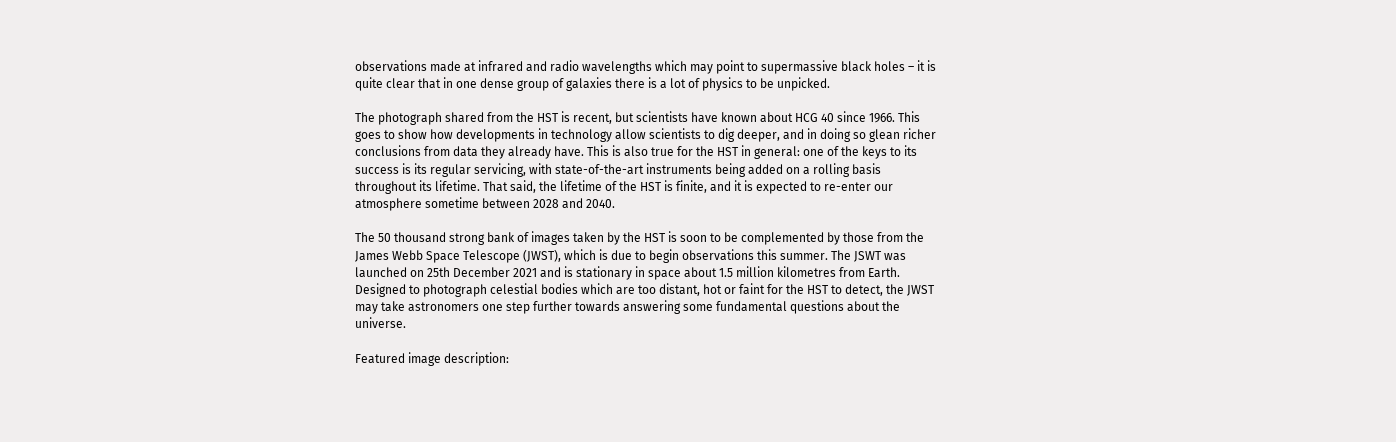observations made at infrared and radio wavelengths which may point to supermassive black holes – it is quite clear that in one dense group of galaxies there is a lot of physics to be unpicked.

The photograph shared from the HST is recent, but scientists have known about HCG 40 since 1966. This goes to show how developments in technology allow scientists to dig deeper, and in doing so glean richer conclusions from data they already have. This is also true for the HST in general: one of the keys to its success is its regular servicing, with state-of-the-art instruments being added on a rolling basis throughout its lifetime. That said, the lifetime of the HST is finite, and it is expected to re-enter our atmosphere sometime between 2028 and 2040.

The 50 thousand strong bank of images taken by the HST is soon to be complemented by those from the James Webb Space Telescope (JWST), which is due to begin observations this summer. The JSWT was launched on 25th December 2021 and is stationary in space about 1.5 million kilometres from Earth. Designed to photograph celestial bodies which are too distant, hot or faint for the HST to detect, the JWST may take astronomers one step further towards answering some fundamental questions about the universe.

Featured image description: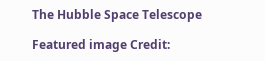The Hubble Space Telescope

Featured image Credit: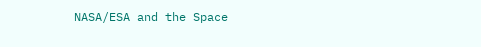NASA/ESA and the Space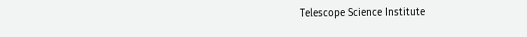Telescope Science Institute